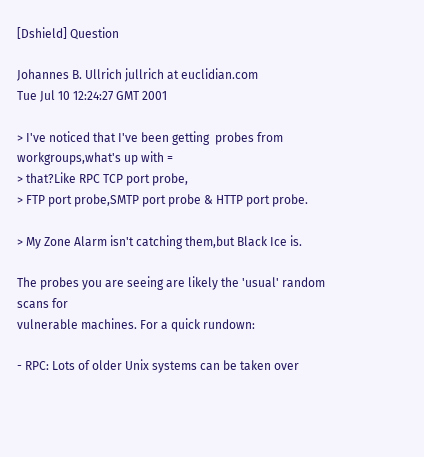[Dshield] Question

Johannes B. Ullrich jullrich at euclidian.com
Tue Jul 10 12:24:27 GMT 2001

> I've noticed that I've been getting  probes from workgroups,what's up with =
> that?Like RPC TCP port probe,
> FTP port probe,SMTP port probe & HTTP port probe.

> My Zone Alarm isn't catching them,but Black Ice is.

The probes you are seeing are likely the 'usual' random scans for
vulnerable machines. For a quick rundown:

- RPC: Lots of older Unix systems can be taken over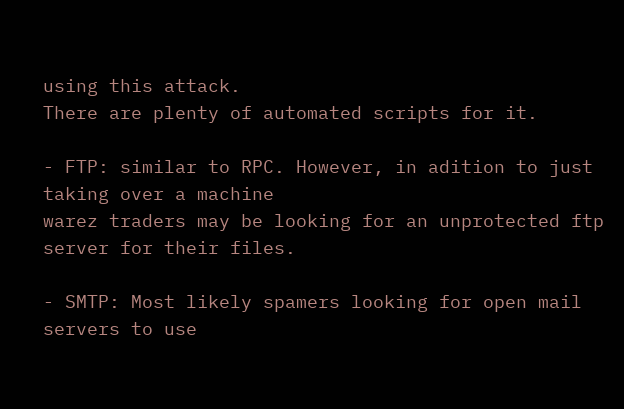using this attack.
There are plenty of automated scripts for it.

- FTP: similar to RPC. However, in adition to just taking over a machine
warez traders may be looking for an unprotected ftp server for their files.

- SMTP: Most likely spamers looking for open mail servers to use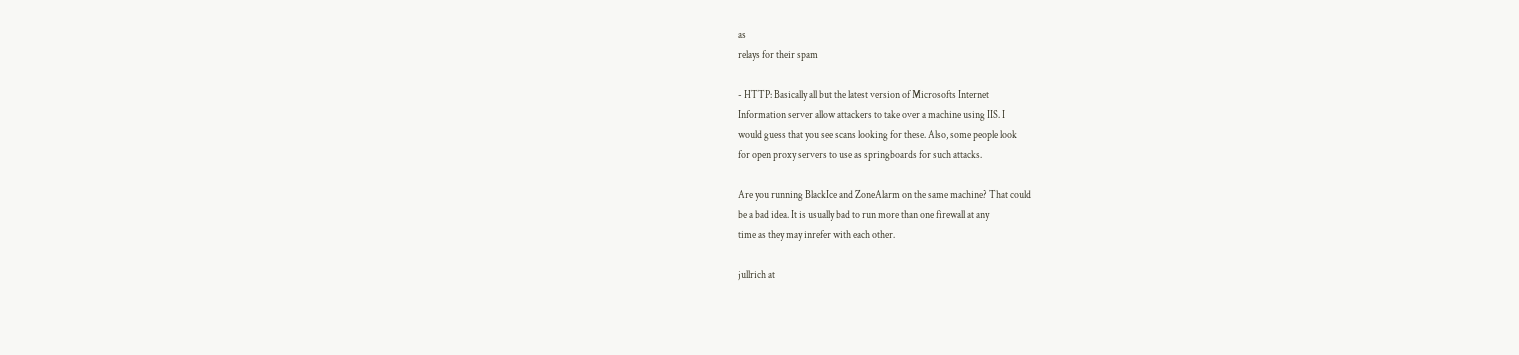as
relays for their spam

- HTTP: Basically all but the latest version of Microsofts Internet
Information server allow attackers to take over a machine using IIS. I
would guess that you see scans looking for these. Also, some people look
for open proxy servers to use as springboards for such attacks.

Are you running BlackIce and ZoneAlarm on the same machine? That could
be a bad idea. It is usually bad to run more than one firewall at any
time as they may inrefer with each other.

jullrich at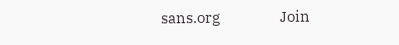sans.org                    Join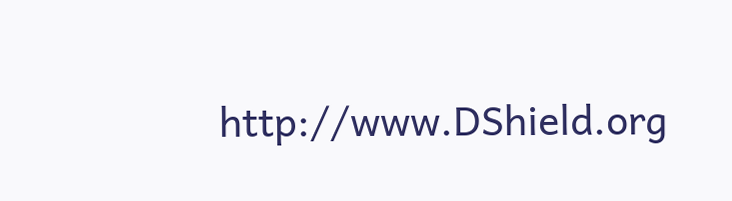http://www.DShield.org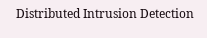Distributed Intrusion Detection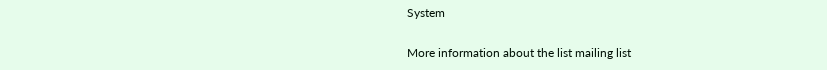System

More information about the list mailing list